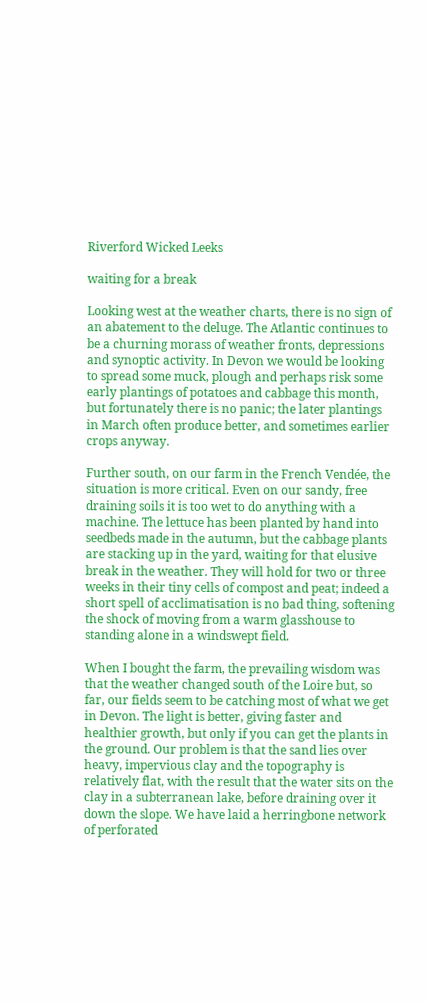Riverford Wicked Leeks

waiting for a break

Looking west at the weather charts, there is no sign of an abatement to the deluge. The Atlantic continues to be a churning morass of weather fronts, depressions and synoptic activity. In Devon we would be looking to spread some muck, plough and perhaps risk some early plantings of potatoes and cabbage this month, but fortunately there is no panic; the later plantings in March often produce better, and sometimes earlier crops anyway.

Further south, on our farm in the French Vendée, the situation is more critical. Even on our sandy, free draining soils it is too wet to do anything with a machine. The lettuce has been planted by hand into seedbeds made in the autumn, but the cabbage plants are stacking up in the yard, waiting for that elusive break in the weather. They will hold for two or three weeks in their tiny cells of compost and peat; indeed a short spell of acclimatisation is no bad thing, softening the shock of moving from a warm glasshouse to standing alone in a windswept field.

When I bought the farm, the prevailing wisdom was that the weather changed south of the Loire but, so far, our fields seem to be catching most of what we get in Devon. The light is better, giving faster and healthier growth, but only if you can get the plants in the ground. Our problem is that the sand lies over heavy, impervious clay and the topography is relatively flat, with the result that the water sits on the clay in a subterranean lake, before draining over it down the slope. We have laid a herringbone network of perforated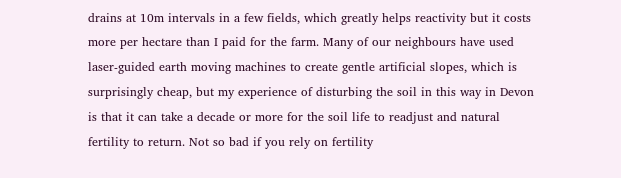drains at 10m intervals in a few fields, which greatly helps reactivity but it costs more per hectare than I paid for the farm. Many of our neighbours have used laser-guided earth moving machines to create gentle artificial slopes, which is surprisingly cheap, but my experience of disturbing the soil in this way in Devon is that it can take a decade or more for the soil life to readjust and natural fertility to return. Not so bad if you rely on fertility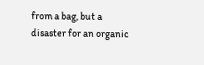from a bag, but a disaster for an organic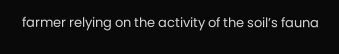farmer relying on the activity of the soil’s fauna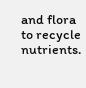and flora to recycle nutrients.